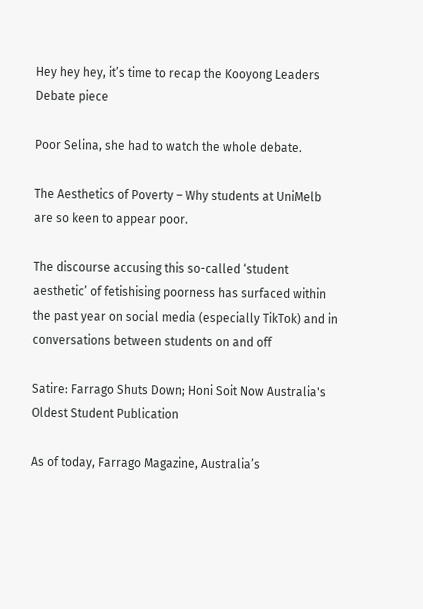Hey hey hey, it’s time to recap the Kooyong Leaders Debate piece

Poor Selina, she had to watch the whole debate.

The Aesthetics of Poverty – Why students at UniMelb are so keen to appear poor.

The discourse accusing this so-called ‘student aesthetic’ of fetishising poorness has surfaced within the past year on social media (especially TikTok) and in conversations between students on and off

Satire: Farrago Shuts Down; Honi Soit Now Australia's Oldest Student Publication

As of today, Farrago Magazine, Australia’s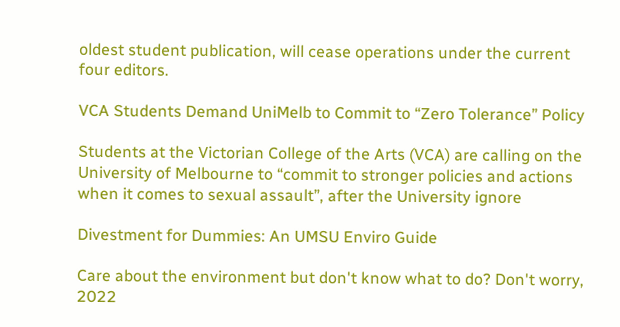oldest student publication, will cease operations under the current four editors.

VCA Students Demand UniMelb to Commit to “Zero Tolerance” Policy

Students at the Victorian College of the Arts (VCA) are calling on the University of Melbourne to “commit to stronger policies and actions when it comes to sexual assault”, after the University ignore

Divestment for Dummies: An UMSU Enviro Guide

Care about the environment but don't know what to do? Don't worry, 2022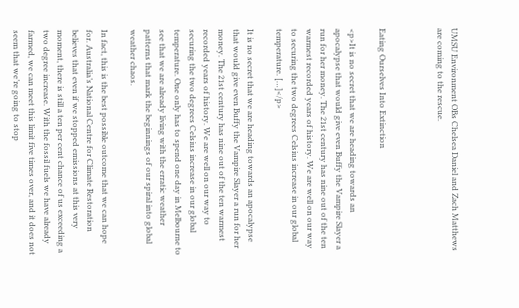UMSU Environment OBs Chelsea Daniel and Zach Matthews are coming to the rescue.



Eating Ourselves Into Extinction

<p>It is no secret that we are heading towards an apocalypse that would give even Buffy the Vampire Slayer a run for her money. The 21st century has nine out of the ten warmest recorded years of history. We are well on our way to securing the two degrees Celsius increase in our global temperature. […]</p>

It is no secret that we are heading towards an apocalypse that would give even Buffy the Vampire Slayer a run for her money. The 21st century has nine out of the ten warmest recorded years of history. We are well on our way to securing the two degrees Celsius increase in our global temperature. One only has to spend one day in Melbourne to see that we are already living with the erratic weather patterns that mark the beginnings of our spiral into global weather chaos.

In fact, this is the best possible outcome that we can hope for. Australia’s National Centre for Climate Restoration believes that even if we stopped emissions at this very moment, there is still a ten per cent chance of us exceeding a two degree increase. With the fossil fuels we have already farmed, we can meet this limit five times over, and it does not seem that we’re going to stop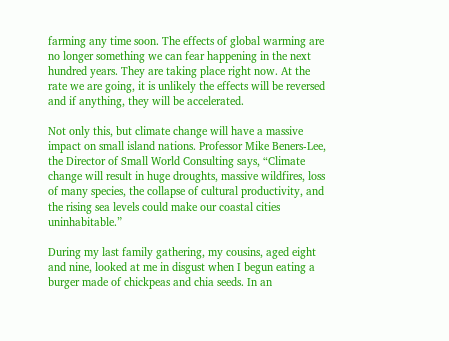farming any time soon. The effects of global warming are no longer something we can fear happening in the next hundred years. They are taking place right now. At the rate we are going, it is unlikely the effects will be reversed and if anything, they will be accelerated.

Not only this, but climate change will have a massive impact on small island nations. Professor Mike Beners-Lee, the Director of Small World Consulting says, “Climate change will result in huge droughts, massive wildfires, loss of many species, the collapse of cultural productivity, and the rising sea levels could make our coastal cities uninhabitable.”

During my last family gathering, my cousins, aged eight and nine, looked at me in disgust when I begun eating a burger made of chickpeas and chia seeds. In an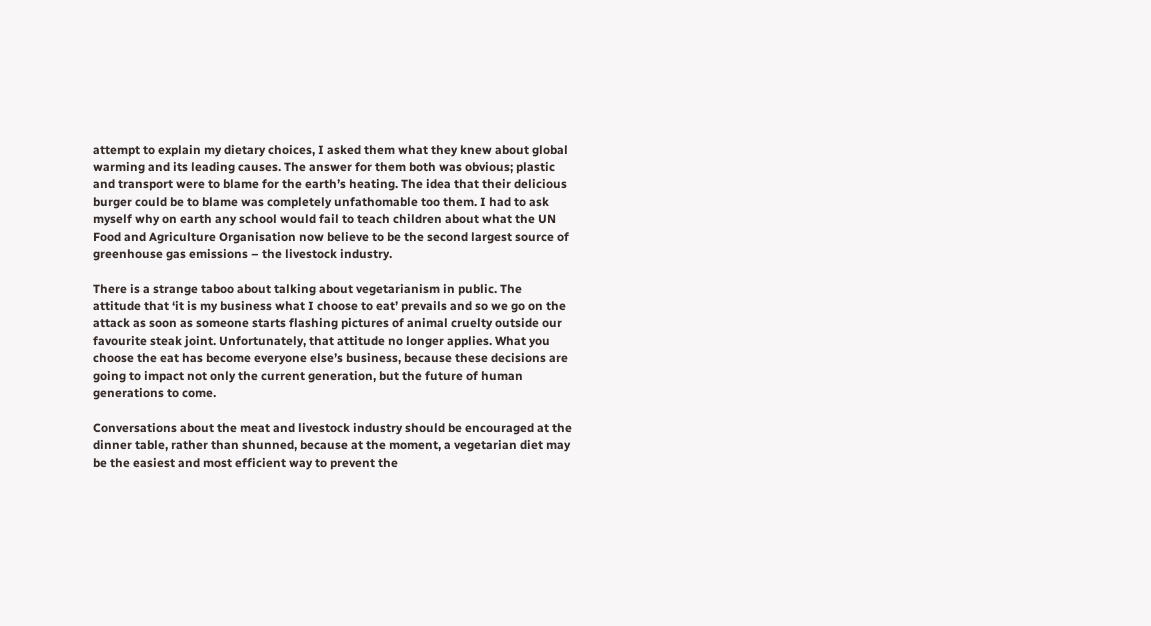attempt to explain my dietary choices, I asked them what they knew about global warming and its leading causes. The answer for them both was obvious; plastic and transport were to blame for the earth’s heating. The idea that their delicious burger could be to blame was completely unfathomable too them. I had to ask myself why on earth any school would fail to teach children about what the UN Food and Agriculture Organisation now believe to be the second largest source of greenhouse gas emissions – the livestock industry.

There is a strange taboo about talking about vegetarianism in public. The attitude that ‘it is my business what I choose to eat’ prevails and so we go on the attack as soon as someone starts flashing pictures of animal cruelty outside our favourite steak joint. Unfortunately, that attitude no longer applies. What you choose the eat has become everyone else’s business, because these decisions are going to impact not only the current generation, but the future of human generations to come.

Conversations about the meat and livestock industry should be encouraged at the dinner table, rather than shunned, because at the moment, a vegetarian diet may be the easiest and most efficient way to prevent the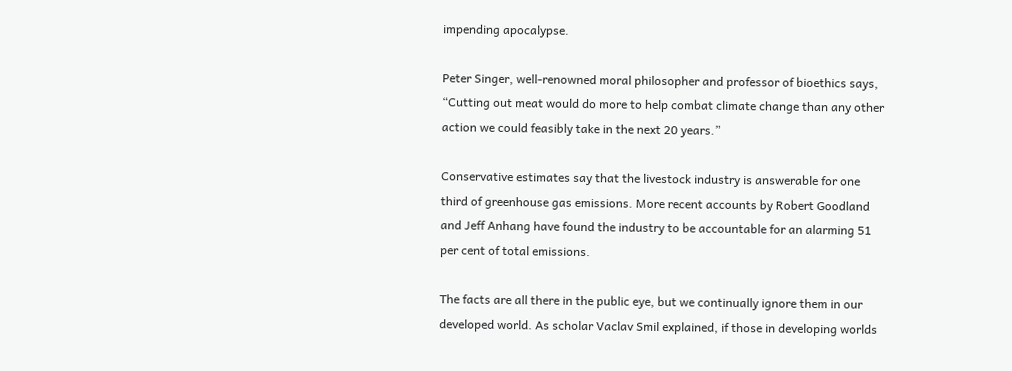impending apocalypse.

Peter Singer, well-renowned moral philosopher and professor of bioethics says, “Cutting out meat would do more to help combat climate change than any other action we could feasibly take in the next 20 years.”

Conservative estimates say that the livestock industry is answerable for one third of greenhouse gas emissions. More recent accounts by Robert Goodland and Jeff Anhang have found the industry to be accountable for an alarming 51 per cent of total emissions.

The facts are all there in the public eye, but we continually ignore them in our developed world. As scholar Vaclav Smil explained, if those in developing worlds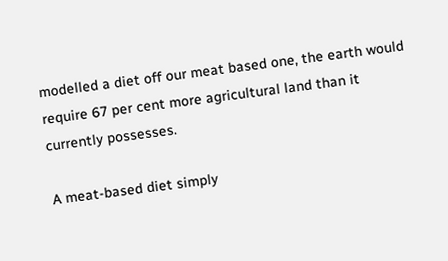modelled a diet off our meat based one, the earth would require 67 per cent more agricultural land than it currently possesses.

A meat-based diet simply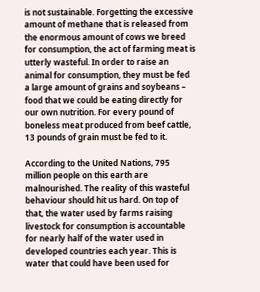is not sustainable. Forgetting the excessive amount of methane that is released from the enormous amount of cows we breed for consumption, the act of farming meat is utterly wasteful. In order to raise an animal for consumption, they must be fed a large amount of grains and soybeans – food that we could be eating directly for our own nutrition. For every pound of boneless meat produced from beef cattle, 13 pounds of grain must be fed to it.

According to the United Nations, 795 million people on this earth are malnourished. The reality of this wasteful behaviour should hit us hard. On top of that, the water used by farms raising livestock for consumption is accountable for nearly half of the water used in developed countries each year. This is water that could have been used for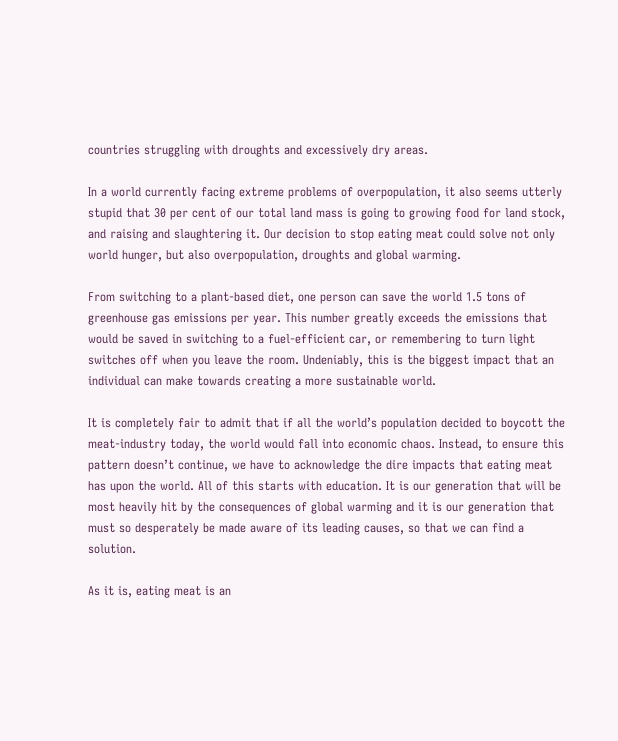countries struggling with droughts and excessively dry areas.

In a world currently facing extreme problems of overpopulation, it also seems utterly stupid that 30 per cent of our total land mass is going to growing food for land stock, and raising and slaughtering it. Our decision to stop eating meat could solve not only world hunger, but also overpopulation, droughts and global warming.

From switching to a plant-based diet, one person can save the world 1.5 tons of greenhouse gas emissions per year. This number greatly exceeds the emissions that would be saved in switching to a fuel-efficient car, or remembering to turn light switches off when you leave the room. Undeniably, this is the biggest impact that an individual can make towards creating a more sustainable world.

It is completely fair to admit that if all the world’s population decided to boycott the meat-industry today, the world would fall into economic chaos. Instead, to ensure this pattern doesn’t continue, we have to acknowledge the dire impacts that eating meat has upon the world. All of this starts with education. It is our generation that will be most heavily hit by the consequences of global warming and it is our generation that must so desperately be made aware of its leading causes, so that we can find a solution.

As it is, eating meat is an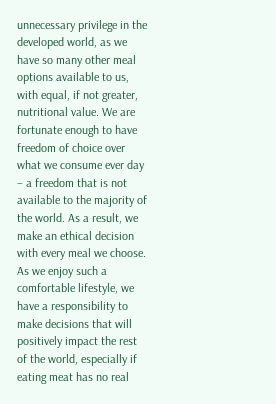unnecessary privilege in the developed world, as we have so many other meal options available to us, with equal, if not greater, nutritional value. We are fortunate enough to have freedom of choice over what we consume ever day – a freedom that is not available to the majority of the world. As a result, we make an ethical decision with every meal we choose. As we enjoy such a comfortable lifestyle, we have a responsibility to make decisions that will positively impact the rest of the world, especially if eating meat has no real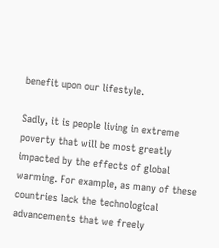benefit upon our lifestyle.

Sadly, it is people living in extreme poverty that will be most greatly impacted by the effects of global warming. For example, as many of these countries lack the technological advancements that we freely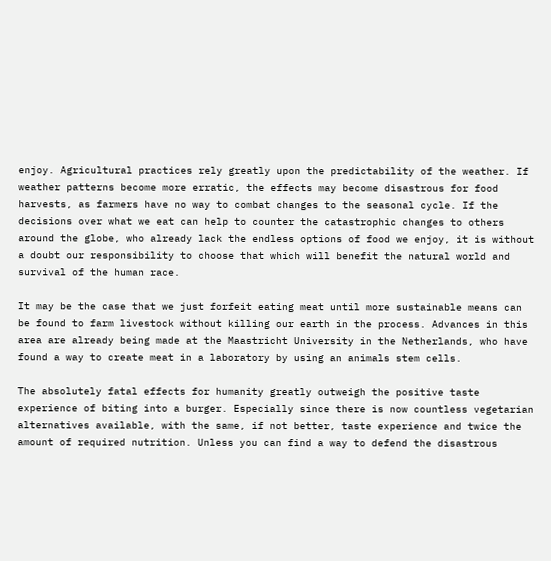enjoy. Agricultural practices rely greatly upon the predictability of the weather. If weather patterns become more erratic, the effects may become disastrous for food harvests, as farmers have no way to combat changes to the seasonal cycle. If the decisions over what we eat can help to counter the catastrophic changes to others around the globe, who already lack the endless options of food we enjoy, it is without a doubt our responsibility to choose that which will benefit the natural world and survival of the human race.

It may be the case that we just forfeit eating meat until more sustainable means can be found to farm livestock without killing our earth in the process. Advances in this area are already being made at the Maastricht University in the Netherlands, who have found a way to create meat in a laboratory by using an animals stem cells.

The absolutely fatal effects for humanity greatly outweigh the positive taste experience of biting into a burger. Especially since there is now countless vegetarian alternatives available, with the same, if not better, taste experience and twice the amount of required nutrition. Unless you can find a way to defend the disastrous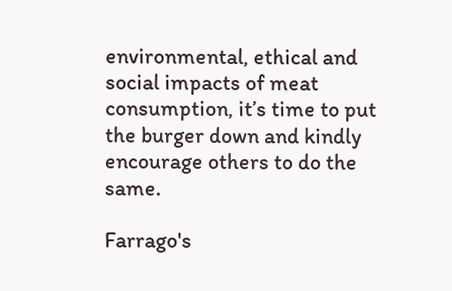environmental, ethical and social impacts of meat consumption, it’s time to put the burger down and kindly encourage others to do the same.

Farrago's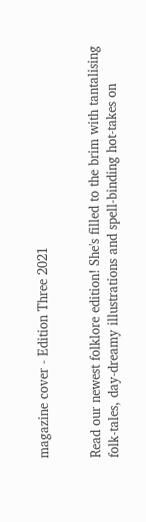magazine cover - Edition Three 2021


Read our newest folklore edition! She's filled to the brim with tantalising folk-tales, day-dreamy illustrations and spell-binding hot-takes on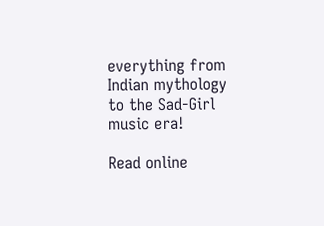everything from Indian mythology to the Sad-Girl music era!

Read online